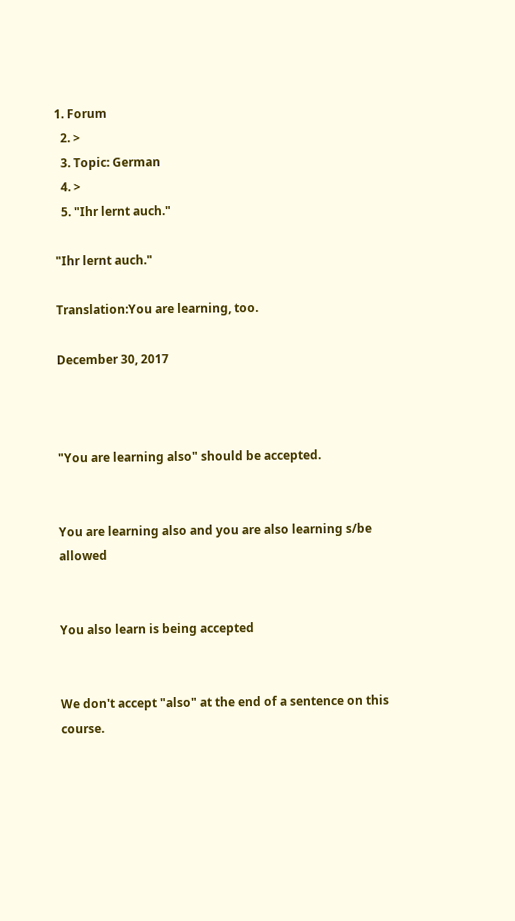1. Forum
  2. >
  3. Topic: German
  4. >
  5. "Ihr lernt auch."

"Ihr lernt auch."

Translation:You are learning, too.

December 30, 2017



"You are learning also" should be accepted.


You are learning also and you are also learning s/be allowed


You also learn is being accepted


We don't accept "also" at the end of a sentence on this course.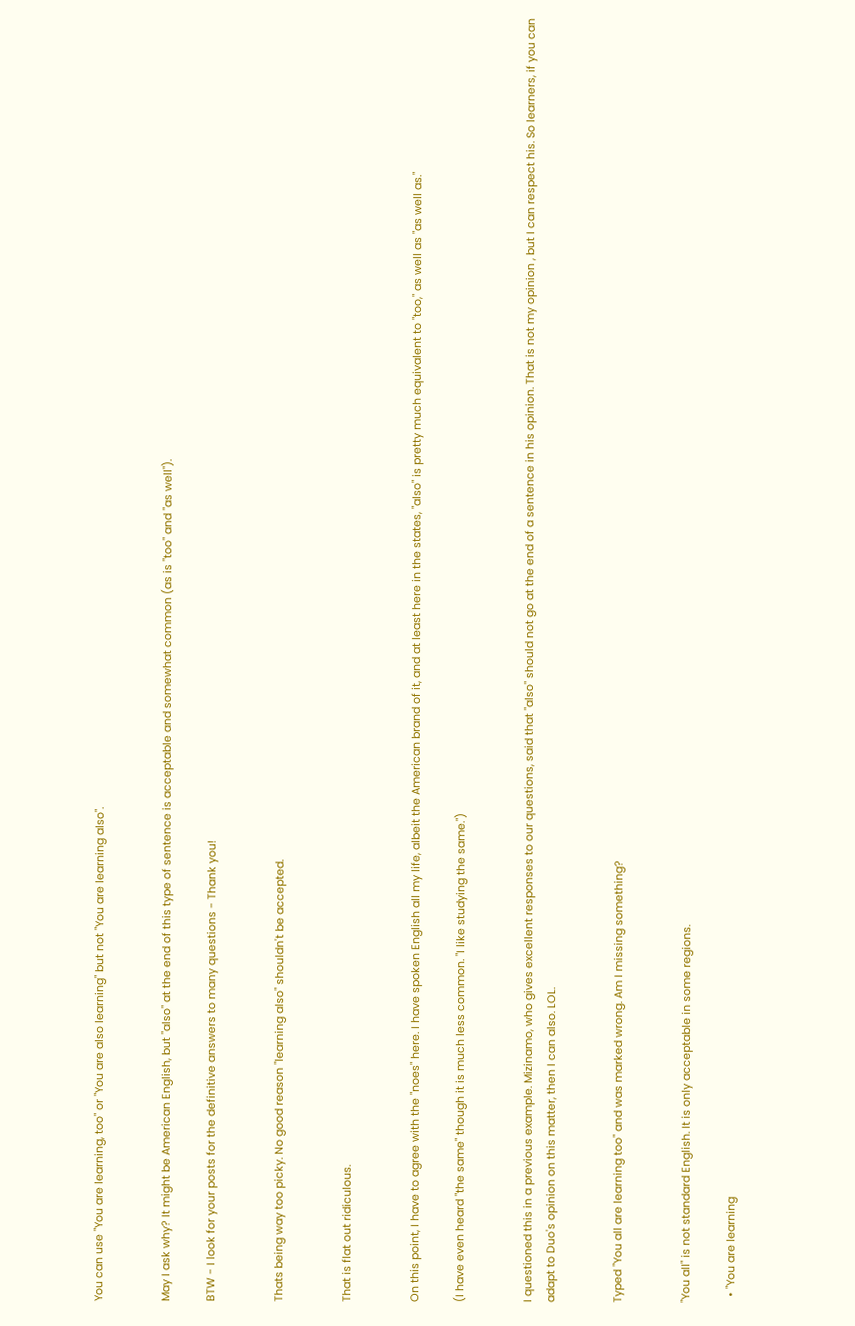You can use "You are learning, too" or "You are also learning" but not "You are learning also".


May I ask why? It might be American English, but "also" at the end of this type of sentence is acceptable and somewhat common (as is "too" and "as well").

BTW - I look for your posts for the definitive answers to many questions - Thank you!


Thats being way too picky. No good reason "learning also" shouldn't be accepted.


That is flat out ridiculous.


On this point, I have to agree with the "noes" here. I have spoken English all my life, albeit the American brand of it, and at least here in the states, "also" is pretty much equivalent to "too," as well as "as well as."

(I have even heard "the same" though it is much less common. "I like studying the same.")


I questioned this in a previous example. Mizinamo, who gives excellent responses to our questions, said that "also" should not go at the end of a sentence in his opinion. That is not my opinion , but I can respect his. So learners, if you can adapt to Duo's opinion on this matter, then I can also. LOL.


Typed "You all are learning too" and was marked wrong. Am I missing something?


"You all" is not standard English. It is only acceptable in some regions.

  • "You are learning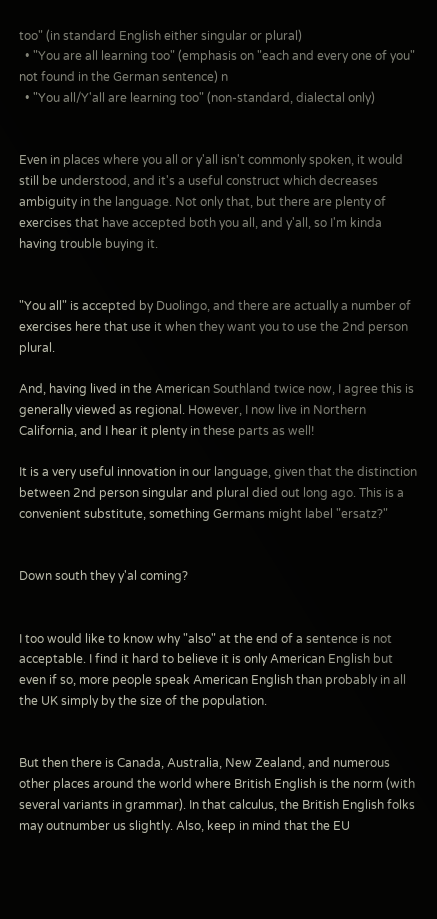too" (in standard English either singular or plural)
  • "You are all learning too" (emphasis on "each and every one of you" not found in the German sentence) n
  • "You all/Y'all are learning too" (non-standard, dialectal only)


Even in places where you all or y'all isn't commonly spoken, it would still be understood, and it's a useful construct which decreases ambiguity in the language. Not only that, but there are plenty of exercises that have accepted both you all, and y'all, so I'm kinda having trouble buying it.


"You all" is accepted by Duolingo, and there are actually a number of exercises here that use it when they want you to use the 2nd person plural.

And, having lived in the American Southland twice now, I agree this is generally viewed as regional. However, I now live in Northern California, and I hear it plenty in these parts as well!

It is a very useful innovation in our language, given that the distinction between 2nd person singular and plural died out long ago. This is a convenient substitute, something Germans might label "ersatz?"


Down south they y'al coming?


I too would like to know why "also" at the end of a sentence is not acceptable. I find it hard to believe it is only American English but even if so, more people speak American English than probably in all the UK simply by the size of the population.


But then there is Canada, Australia, New Zealand, and numerous other places around the world where British English is the norm (with several variants in grammar). In that calculus, the British English folks may outnumber us slightly. Also, keep in mind that the EU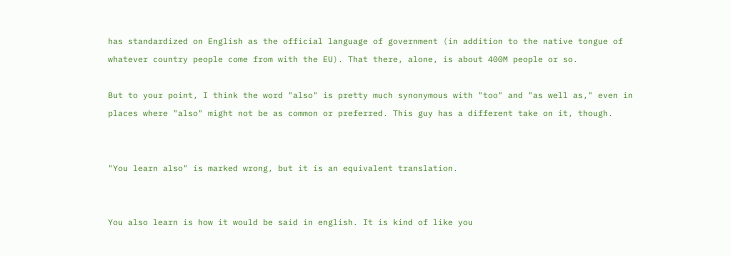has standardized on English as the official language of government (in addition to the native tongue of whatever country people come from with the EU). That there, alone, is about 400M people or so.

But to your point, I think the word "also" is pretty much synonymous with "too" and "as well as," even in places where "also" might not be as common or preferred. This guy has a different take on it, though.


"You learn also" is marked wrong, but it is an equivalent translation.


You also learn is how it would be said in english. It is kind of like you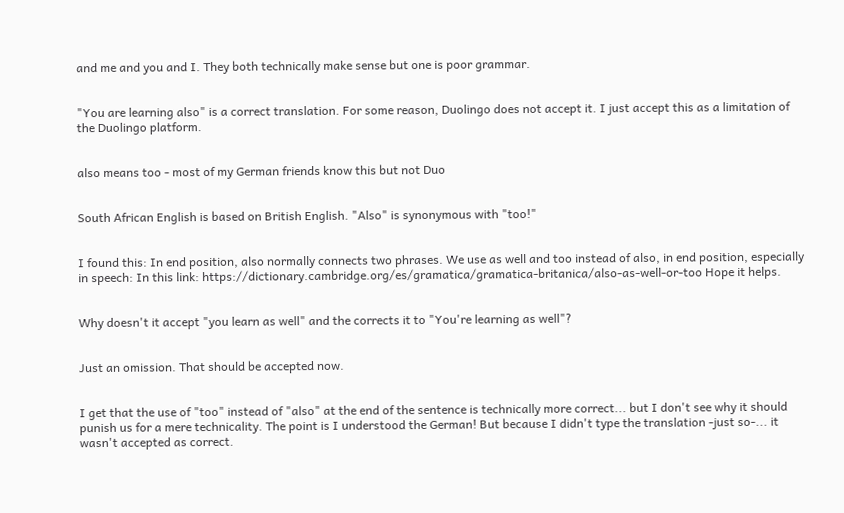and me and you and I. They both technically make sense but one is poor grammar.


"You are learning also" is a correct translation. For some reason, Duolingo does not accept it. I just accept this as a limitation of the Duolingo platform.


also means too - most of my German friends know this but not Duo


South African English is based on British English. "Also" is synonymous with "too!"


I found this: In end position, also normally connects two phrases. We use as well and too instead of also, in end position, especially in speech: In this link: https://dictionary.cambridge.org/es/gramatica/gramatica-britanica/also-as-well-or-too Hope it helps.


Why doesn't it accept "you learn as well" and the corrects it to "You're learning as well"?


Just an omission. That should be accepted now.


I get that the use of "too" instead of "also" at the end of the sentence is technically more correct... but I don't see why it should punish us for a mere technicality. The point is I understood the German! But because I didn't type the translation -just so-... it wasn't accepted as correct.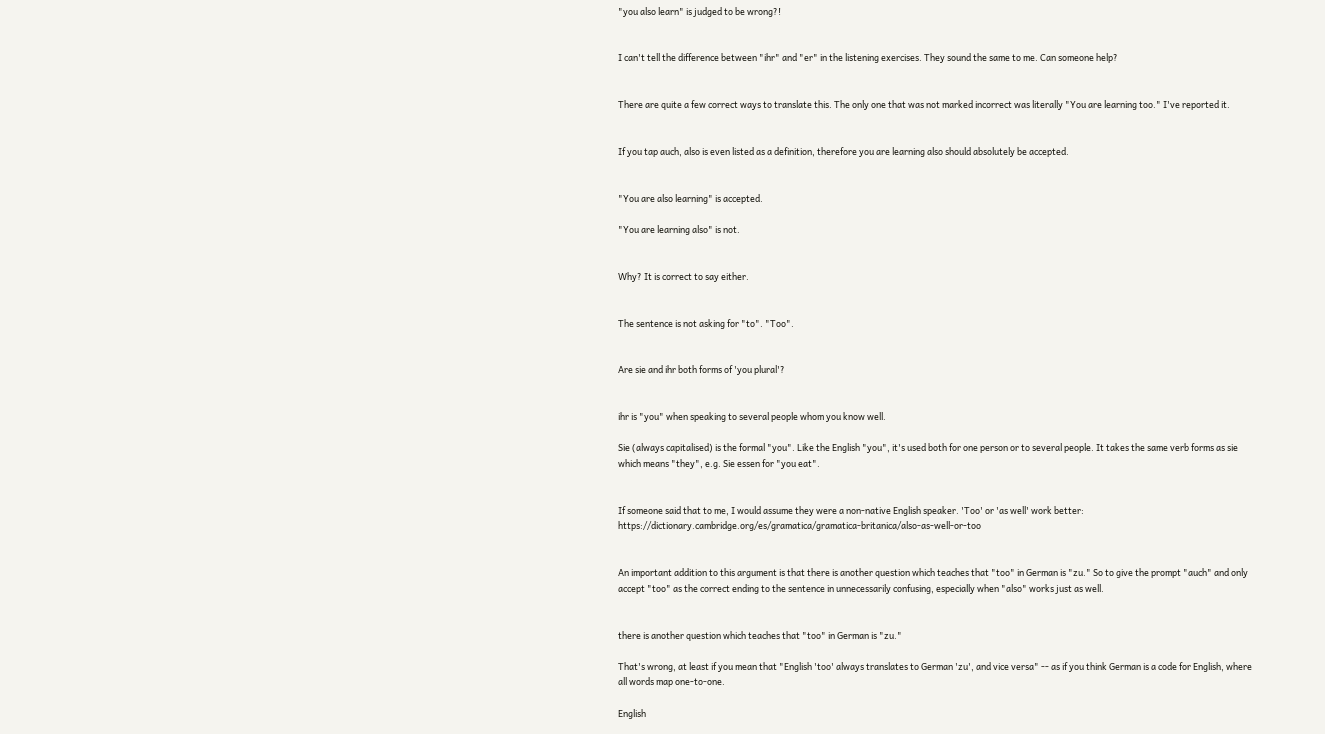"you also learn" is judged to be wrong?!


I can't tell the difference between "ihr" and "er" in the listening exercises. They sound the same to me. Can someone help?


There are quite a few correct ways to translate this. The only one that was not marked incorrect was literally "You are learning too." I've reported it.


If you tap auch, also is even listed as a definition, therefore you are learning also should absolutely be accepted.


"You are also learning" is accepted.

"You are learning also" is not.


Why? It is correct to say either.


The sentence is not asking for "to". "Too".


Are sie and ihr both forms of 'you plural'?


ihr is "you" when speaking to several people whom you know well.

Sie (always capitalised) is the formal "you". Like the English "you", it's used both for one person or to several people. It takes the same verb forms as sie which means "they", e.g. Sie essen for "you eat".


If someone said that to me, I would assume they were a non-native English speaker. 'Too' or 'as well' work better: https://dictionary.cambridge.org/es/gramatica/gramatica-britanica/also-as-well-or-too


An important addition to this argument is that there is another question which teaches that "too" in German is "zu." So to give the prompt "auch" and only accept "too" as the correct ending to the sentence in unnecessarily confusing, especially when "also" works just as well.


there is another question which teaches that "too" in German is "zu."

That's wrong, at least if you mean that "English 'too' always translates to German 'zu', and vice versa" -- as if you think German is a code for English, where all words map one-to-one.

English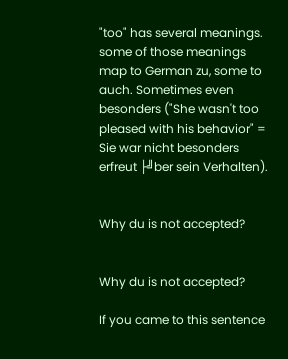"too" has several meanings. some of those meanings map to German zu, some to auch. Sometimes even besonders ("She wasn't too pleased with his behavior" = Sie war nicht besonders erfreut ├╝ber sein Verhalten).


Why du is not accepted?


Why du is not accepted?

If you came to this sentence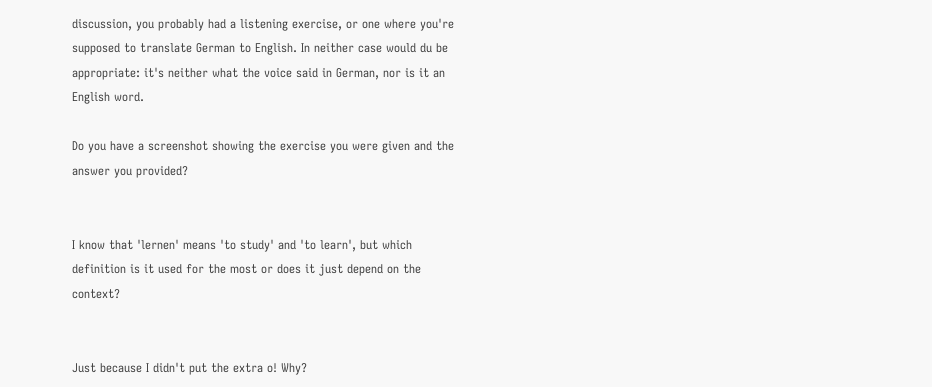discussion, you probably had a listening exercise, or one where you're supposed to translate German to English. In neither case would du be appropriate: it's neither what the voice said in German, nor is it an English word.

Do you have a screenshot showing the exercise you were given and the answer you provided?


I know that 'lernen' means 'to study' and 'to learn', but which definition is it used for the most or does it just depend on the context?


Just because I didn't put the extra o! Why?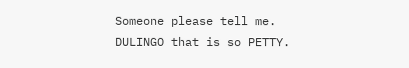Someone please tell me. DULINGO that is so PETTY.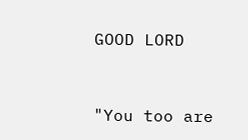GOOD LORD


"You too are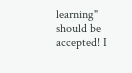learning" should be accepted! I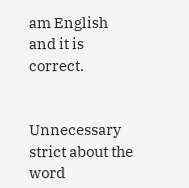am English and it is correct.


Unnecessary strict about the word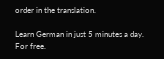order in the translation.

Learn German in just 5 minutes a day. For free.